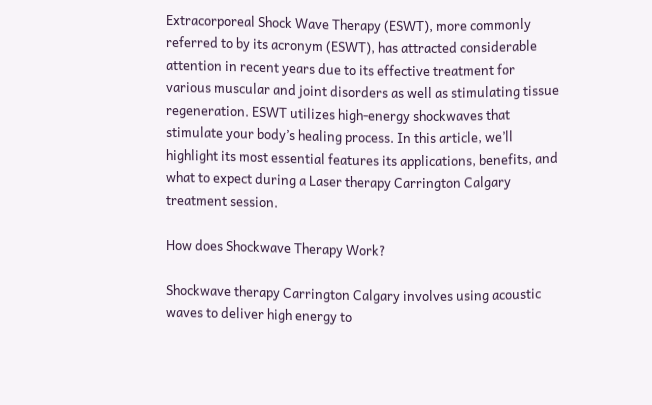Extracorporeal Shock Wave Therapy (ESWT), more commonly referred to by its acronym (ESWT), has attracted considerable attention in recent years due to its effective treatment for various muscular and joint disorders as well as stimulating tissue regeneration. ESWT utilizes high-energy shockwaves that stimulate your body’s healing process. In this article, we’ll highlight its most essential features its applications, benefits, and what to expect during a Laser therapy Carrington Calgary treatment session.

How does Shockwave Therapy Work?

Shockwave therapy Carrington Calgary involves using acoustic waves to deliver high energy to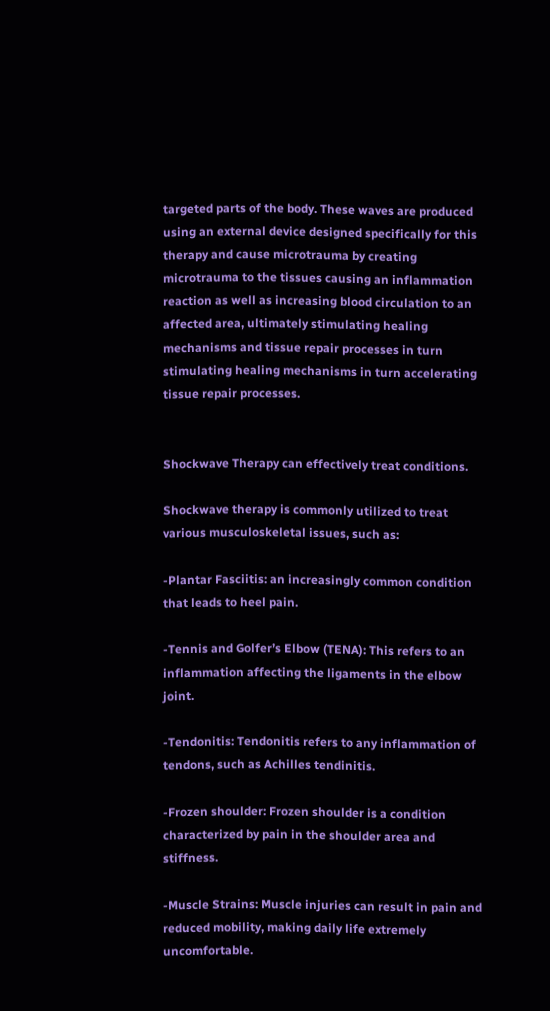targeted parts of the body. These waves are produced using an external device designed specifically for this therapy and cause microtrauma by creating microtrauma to the tissues causing an inflammation reaction as well as increasing blood circulation to an affected area, ultimately stimulating healing mechanisms and tissue repair processes in turn stimulating healing mechanisms in turn accelerating tissue repair processes.


Shockwave Therapy can effectively treat conditions.

Shockwave therapy is commonly utilized to treat various musculoskeletal issues, such as:

-Plantar Fasciitis: an increasingly common condition that leads to heel pain.

-Tennis and Golfer’s Elbow (TENA): This refers to an inflammation affecting the ligaments in the elbow joint.

-Tendonitis: Tendonitis refers to any inflammation of tendons, such as Achilles tendinitis.

-Frozen shoulder: Frozen shoulder is a condition characterized by pain in the shoulder area and stiffness.

-Muscle Strains: Muscle injuries can result in pain and reduced mobility, making daily life extremely uncomfortable.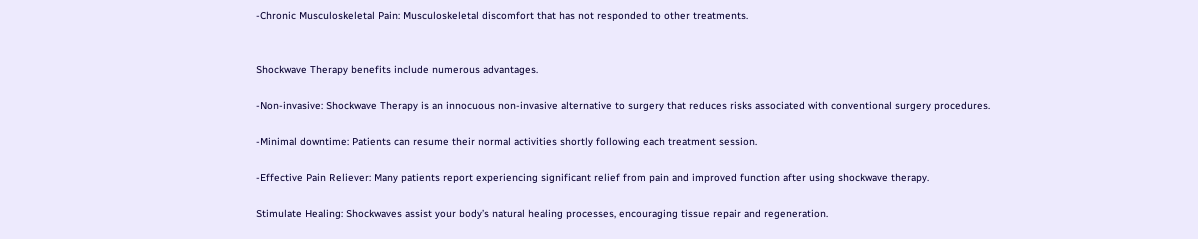-Chronic Musculoskeletal Pain: Musculoskeletal discomfort that has not responded to other treatments.


Shockwave Therapy benefits include numerous advantages.

-Non-invasive: Shockwave Therapy is an innocuous non-invasive alternative to surgery that reduces risks associated with conventional surgery procedures.

-Minimal downtime: Patients can resume their normal activities shortly following each treatment session.

-Effective Pain Reliever: Many patients report experiencing significant relief from pain and improved function after using shockwave therapy.

Stimulate Healing: Shockwaves assist your body’s natural healing processes, encouraging tissue repair and regeneration.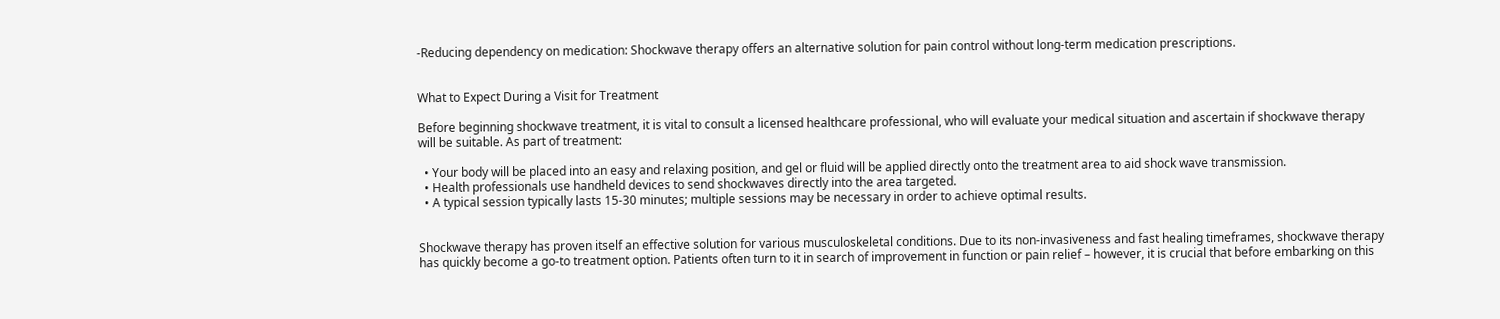-Reducing dependency on medication: Shockwave therapy offers an alternative solution for pain control without long-term medication prescriptions.


What to Expect During a Visit for Treatment

Before beginning shockwave treatment, it is vital to consult a licensed healthcare professional, who will evaluate your medical situation and ascertain if shockwave therapy will be suitable. As part of treatment:

  • Your body will be placed into an easy and relaxing position, and gel or fluid will be applied directly onto the treatment area to aid shock wave transmission.
  • Health professionals use handheld devices to send shockwaves directly into the area targeted.
  • A typical session typically lasts 15-30 minutes; multiple sessions may be necessary in order to achieve optimal results.


Shockwave therapy has proven itself an effective solution for various musculoskeletal conditions. Due to its non-invasiveness and fast healing timeframes, shockwave therapy has quickly become a go-to treatment option. Patients often turn to it in search of improvement in function or pain relief – however, it is crucial that before embarking on this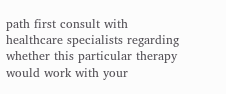path first consult with healthcare specialists regarding whether this particular therapy would work with your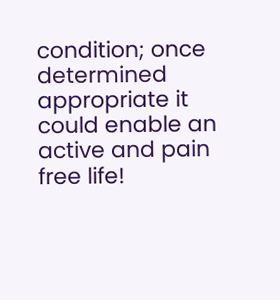condition; once determined appropriate it could enable an active and pain free life!